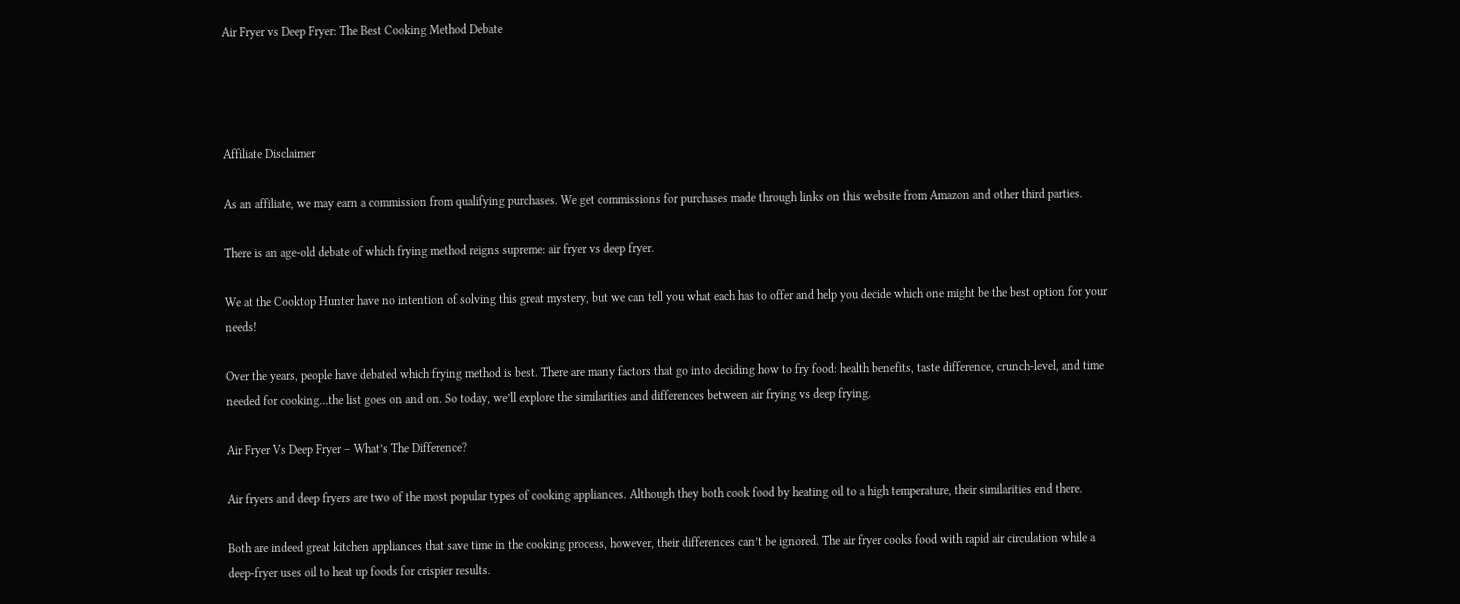Air Fryer vs Deep Fryer: The Best Cooking Method Debate




Affiliate Disclaimer

As an affiliate, we may earn a commission from qualifying purchases. We get commissions for purchases made through links on this website from Amazon and other third parties.

There is an age-old debate of which frying method reigns supreme: air fryer vs deep fryer.

We at the Cooktop Hunter have no intention of solving this great mystery, but we can tell you what each has to offer and help you decide which one might be the best option for your needs!

Over the years, people have debated which frying method is best. There are many factors that go into deciding how to fry food: health benefits, taste difference, crunch-level, and time needed for cooking…the list goes on and on. So today, we’ll explore the similarities and differences between air frying vs deep frying.

Air Fryer Vs Deep Fryer – What’s The Difference?

Air fryers and deep fryers are two of the most popular types of cooking appliances. Although they both cook food by heating oil to a high temperature, their similarities end there.

Both are indeed great kitchen appliances that save time in the cooking process, however, their differences can’t be ignored. The air fryer cooks food with rapid air circulation while a deep-fryer uses oil to heat up foods for crispier results.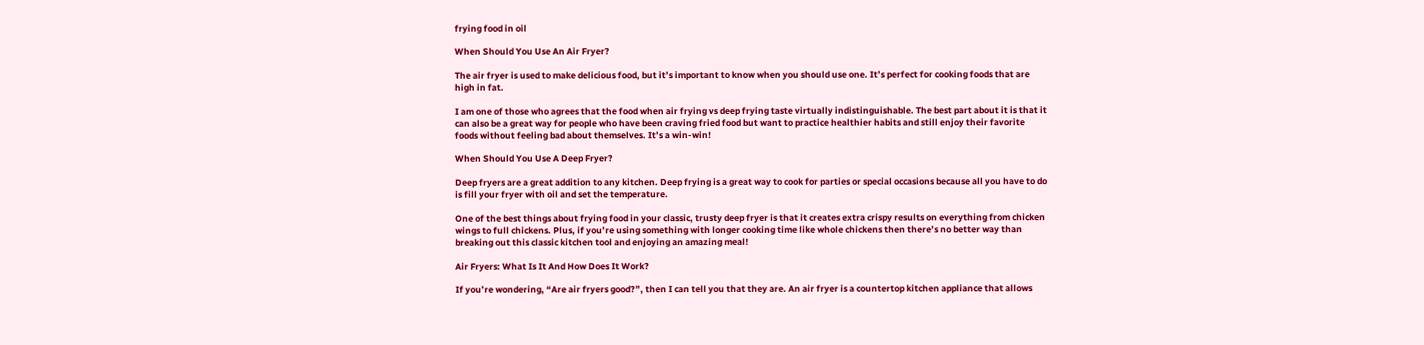frying food in oil

When Should You Use An Air Fryer?

The air fryer is used to make delicious food, but it’s important to know when you should use one. It’s perfect for cooking foods that are high in fat.

I am one of those who agrees that the food when air frying vs deep frying taste virtually indistinguishable. The best part about it is that it can also be a great way for people who have been craving fried food but want to practice healthier habits and still enjoy their favorite foods without feeling bad about themselves. It’s a win-win!

When Should You Use A Deep Fryer?

Deep fryers are a great addition to any kitchen. Deep frying is a great way to cook for parties or special occasions because all you have to do is fill your fryer with oil and set the temperature.

One of the best things about frying food in your classic, trusty deep fryer is that it creates extra crispy results on everything from chicken wings to full chickens. Plus, if you’re using something with longer cooking time like whole chickens then there’s no better way than breaking out this classic kitchen tool and enjoying an amazing meal!

Air Fryers: What Is It And How Does It Work?

If you’re wondering, “Are air fryers good?”, then I can tell you that they are. An air fryer is a countertop kitchen appliance that allows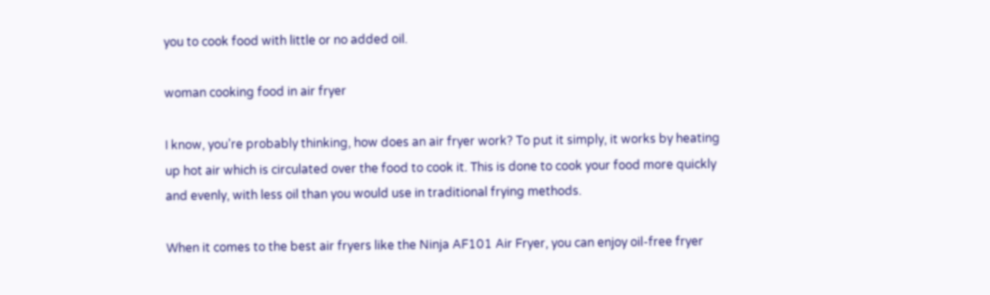you to cook food with little or no added oil.

woman cooking food in air fryer

I know, you’re probably thinking, how does an air fryer work? To put it simply, it works by heating up hot air which is circulated over the food to cook it. This is done to cook your food more quickly and evenly, with less oil than you would use in traditional frying methods.

When it comes to the best air fryers like the Ninja AF101 Air Fryer, you can enjoy oil-free fryer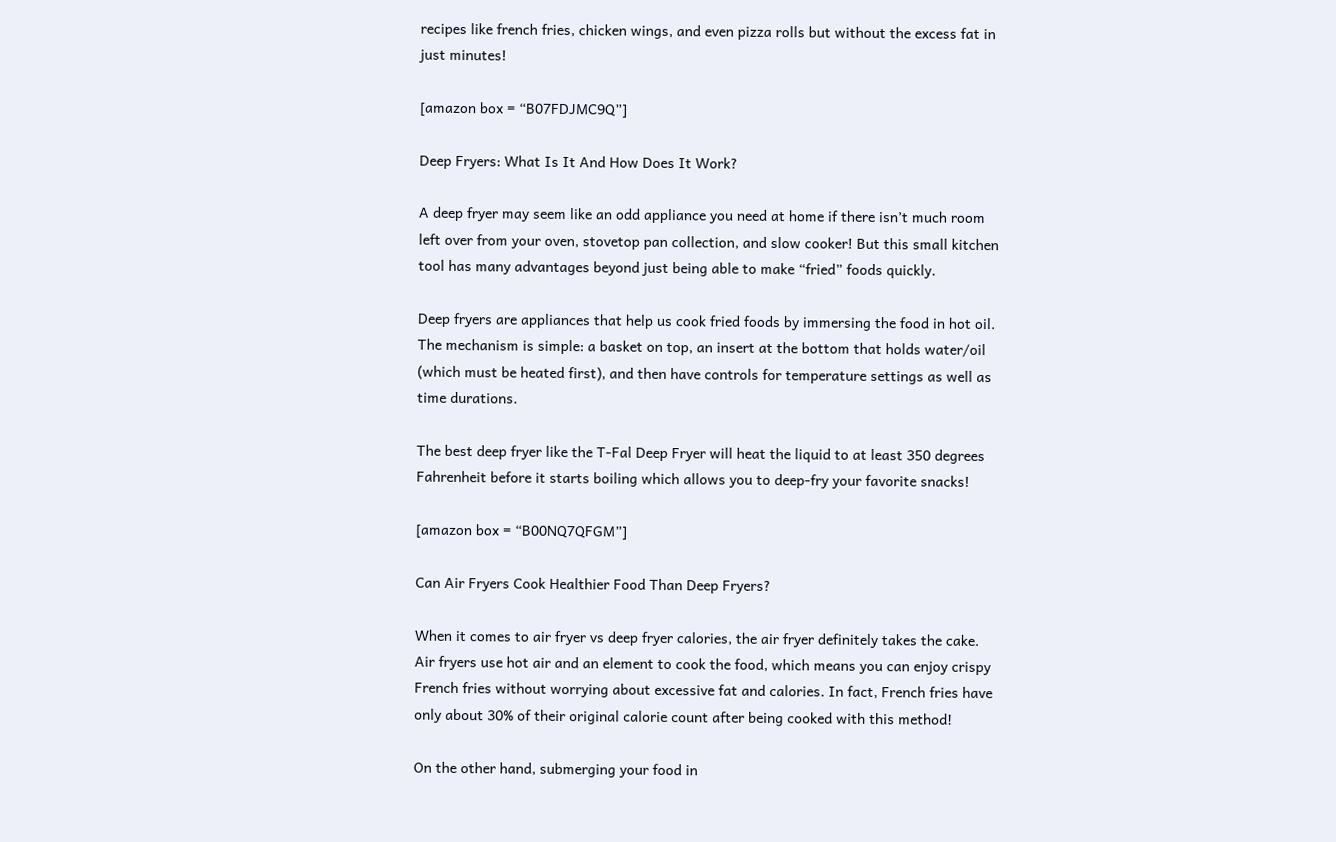recipes like french fries, chicken wings, and even pizza rolls but without the excess fat in just minutes!

[amazon box = “B07FDJMC9Q”]

Deep Fryers: What Is It And How Does It Work?

A deep fryer may seem like an odd appliance you need at home if there isn’t much room left over from your oven, stovetop pan collection, and slow cooker! But this small kitchen tool has many advantages beyond just being able to make “fried” foods quickly.

Deep fryers are appliances that help us cook fried foods by immersing the food in hot oil. The mechanism is simple: a basket on top, an insert at the bottom that holds water/oil (which must be heated first), and then have controls for temperature settings as well as time durations.

The best deep fryer like the T-Fal Deep Fryer will heat the liquid to at least 350 degrees Fahrenheit before it starts boiling which allows you to deep-fry your favorite snacks!

[amazon box = “B00NQ7QFGM”]

Can Air Fryers Cook Healthier Food Than Deep Fryers?

When it comes to air fryer vs deep fryer calories, the air fryer definitely takes the cake. Air fryers use hot air and an element to cook the food, which means you can enjoy crispy French fries without worrying about excessive fat and calories. In fact, French fries have only about 30% of their original calorie count after being cooked with this method!

On the other hand, submerging your food in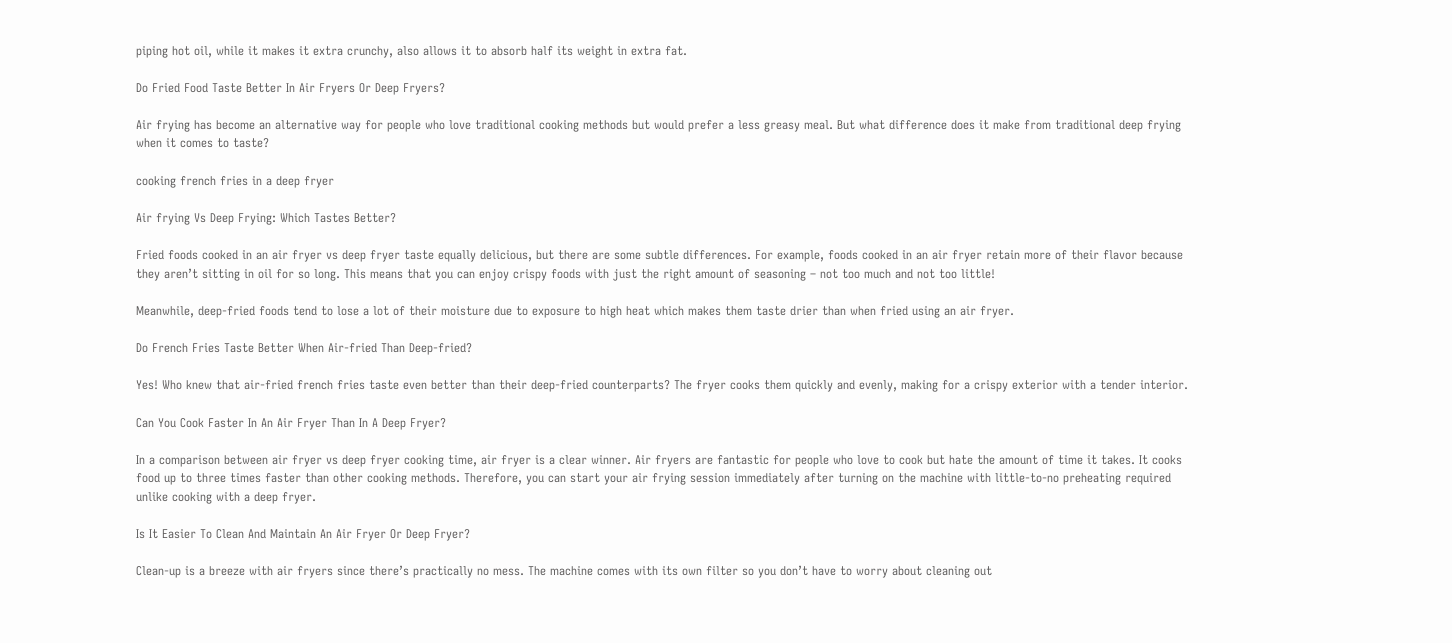piping hot oil, while it makes it extra crunchy, also allows it to absorb half its weight in extra fat.

Do Fried Food Taste Better In Air Fryers Or Deep Fryers?

Air frying has become an alternative way for people who love traditional cooking methods but would prefer a less greasy meal. But what difference does it make from traditional deep frying when it comes to taste?

cooking french fries in a deep fryer

Air frying Vs Deep Frying: Which Tastes Better?

Fried foods cooked in an air fryer vs deep fryer taste equally delicious, but there are some subtle differences. For example, foods cooked in an air fryer retain more of their flavor because they aren’t sitting in oil for so long. This means that you can enjoy crispy foods with just the right amount of seasoning – not too much and not too little!

Meanwhile, deep-fried foods tend to lose a lot of their moisture due to exposure to high heat which makes them taste drier than when fried using an air fryer.

Do French Fries Taste Better When Air-fried Than Deep-fried?

Yes! Who knew that air-fried french fries taste even better than their deep-fried counterparts? The fryer cooks them quickly and evenly, making for a crispy exterior with a tender interior.

Can You Cook Faster In An Air Fryer Than In A Deep Fryer?

In a comparison between air fryer vs deep fryer cooking time, air fryer is a clear winner. Air fryers are fantastic for people who love to cook but hate the amount of time it takes. It cooks food up to three times faster than other cooking methods. Therefore, you can start your air frying session immediately after turning on the machine with little-to-no preheating required unlike cooking with a deep fryer.

Is It Easier To Clean And Maintain An Air Fryer Or Deep Fryer?

Clean-up is a breeze with air fryers since there’s practically no mess. The machine comes with its own filter so you don’t have to worry about cleaning out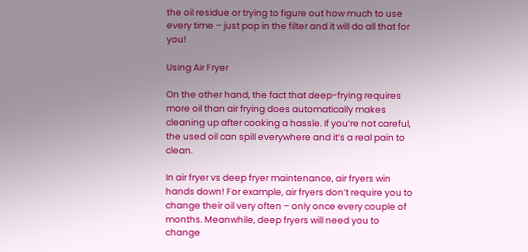the oil residue or trying to figure out how much to use every time – just pop in the filter and it will do all that for you!

Using Air Fryer

On the other hand, the fact that deep-frying requires more oil than air frying does automatically makes cleaning up after cooking a hassle. If you’re not careful, the used oil can spill everywhere and it’s a real pain to clean.

In air fryer vs deep fryer maintenance, air fryers win hands down! For example, air fryers don’t require you to change their oil very often – only once every couple of months. Meanwhile, deep fryers will need you to change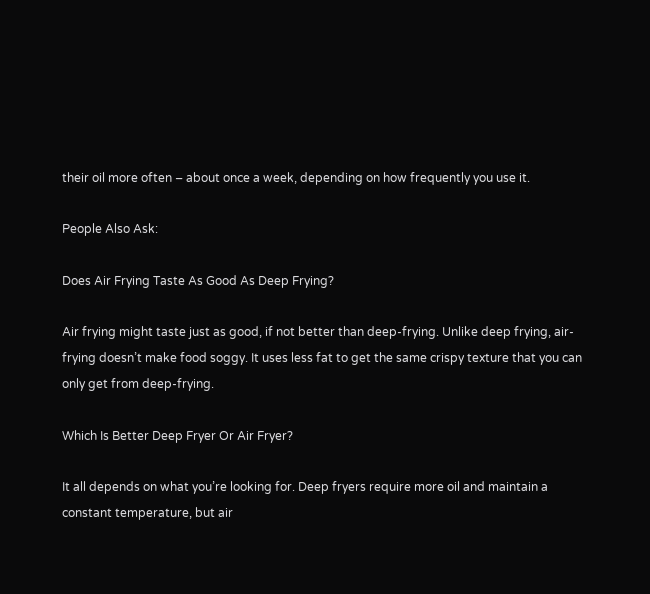their oil more often – about once a week, depending on how frequently you use it.

People Also Ask:

Does Air Frying Taste As Good As Deep Frying?

Air frying might taste just as good, if not better than deep-frying. Unlike deep frying, air-frying doesn’t make food soggy. It uses less fat to get the same crispy texture that you can only get from deep-frying.

Which Is Better Deep Fryer Or Air Fryer?

It all depends on what you’re looking for. Deep fryers require more oil and maintain a constant temperature, but air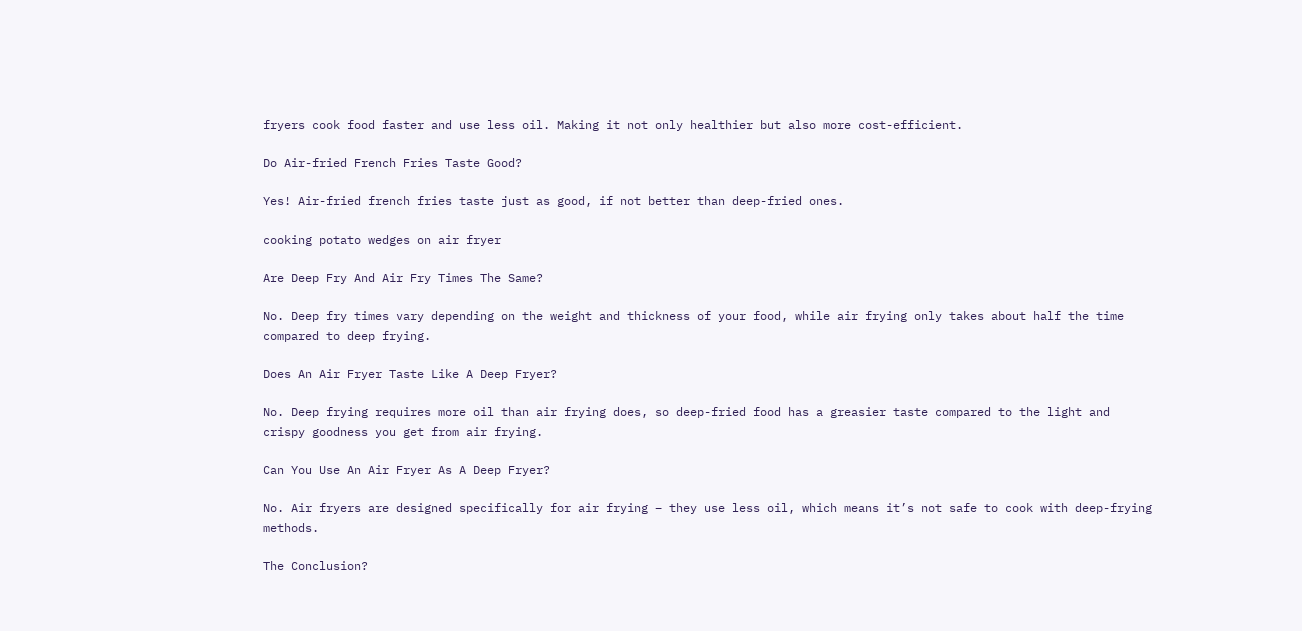fryers cook food faster and use less oil. Making it not only healthier but also more cost-efficient.

Do Air-fried French Fries Taste Good?

Yes! Air-fried french fries taste just as good, if not better than deep-fried ones.

cooking potato wedges on air fryer

Are Deep Fry And Air Fry Times The Same?

No. Deep fry times vary depending on the weight and thickness of your food, while air frying only takes about half the time compared to deep frying.

Does An Air Fryer Taste Like A Deep Fryer?

No. Deep frying requires more oil than air frying does, so deep-fried food has a greasier taste compared to the light and crispy goodness you get from air frying.

Can You Use An Air Fryer As A Deep Fryer?

No. Air fryers are designed specifically for air frying – they use less oil, which means it’s not safe to cook with deep-frying methods.

The Conclusion?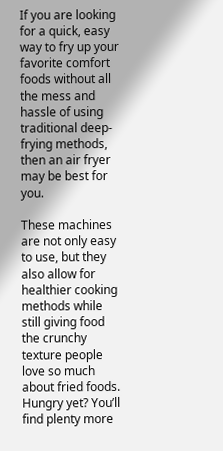If you are looking for a quick, easy way to fry up your favorite comfort foods without all the mess and hassle of using traditional deep-frying methods, then an air fryer may be best for you.

These machines are not only easy to use, but they also allow for healthier cooking methods while still giving food the crunchy texture people love so much about fried foods. Hungry yet? You’ll find plenty more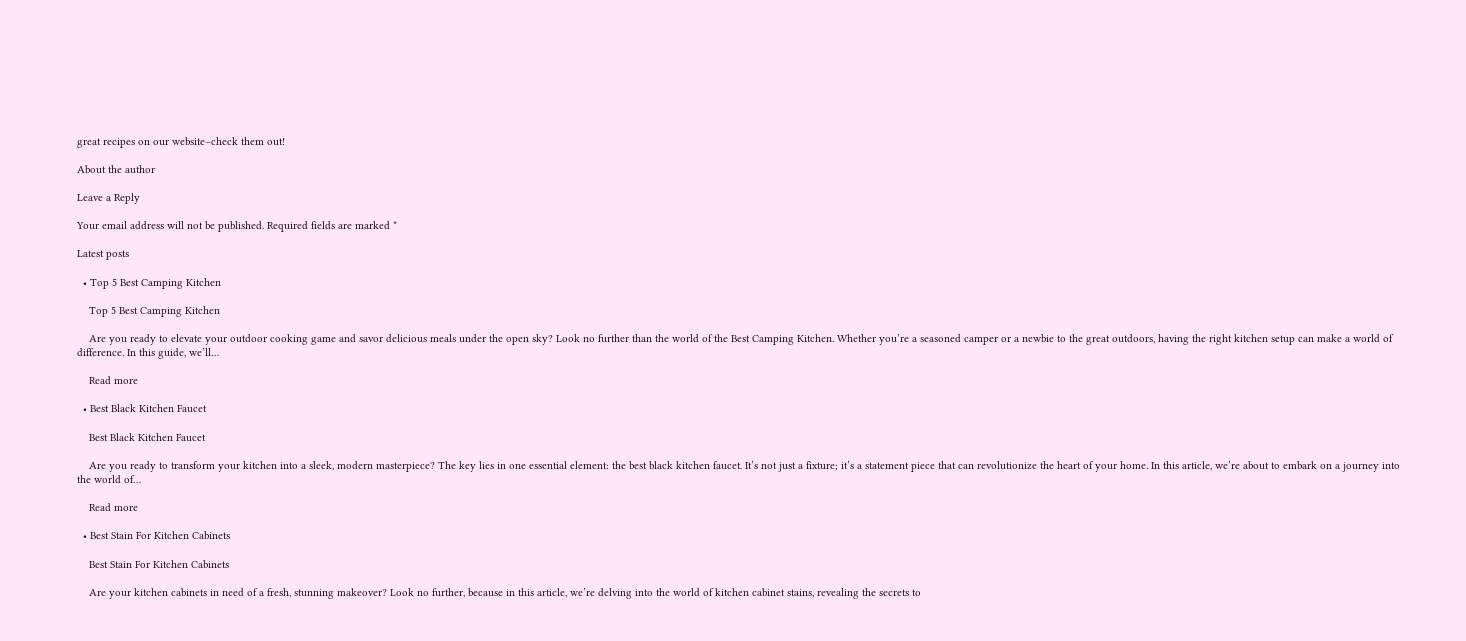great recipes on our website–check them out!

About the author

Leave a Reply

Your email address will not be published. Required fields are marked *

Latest posts

  • Top 5 Best Camping Kitchen

    Top 5 Best Camping Kitchen

    Are you ready to elevate your outdoor cooking game and savor delicious meals under the open sky? Look no further than the world of the Best Camping Kitchen. Whether you’re a seasoned camper or a newbie to the great outdoors, having the right kitchen setup can make a world of difference. In this guide, we’ll…

    Read more

  • Best Black Kitchen Faucet

    Best Black Kitchen Faucet

    Are you ready to transform your kitchen into a sleek, modern masterpiece? The key lies in one essential element: the best black kitchen faucet. It’s not just a fixture; it’s a statement piece that can revolutionize the heart of your home. In this article, we’re about to embark on a journey into the world of…

    Read more

  • Best Stain For Kitchen Cabinets

    Best Stain For Kitchen Cabinets

    Are your kitchen cabinets in need of a fresh, stunning makeover? Look no further, because in this article, we’re delving into the world of kitchen cabinet stains, revealing the secrets to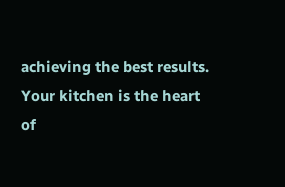achieving the best results. Your kitchen is the heart of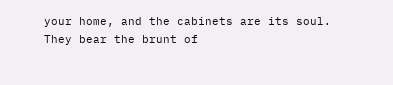your home, and the cabinets are its soul. They bear the brunt of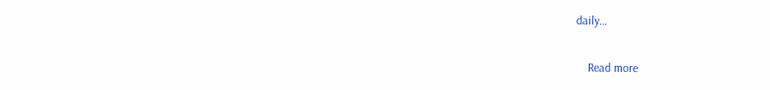daily…

    Read more